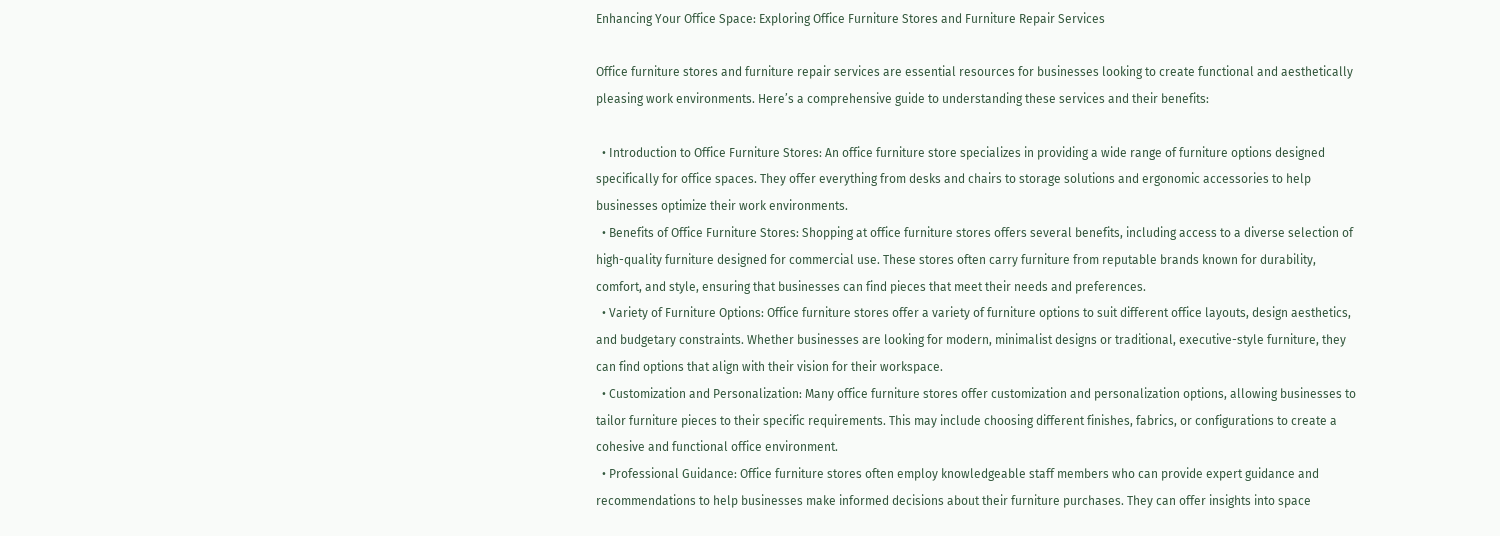Enhancing Your Office Space: Exploring Office Furniture Stores and Furniture Repair Services

Office furniture stores and furniture repair services are essential resources for businesses looking to create functional and aesthetically pleasing work environments. Here’s a comprehensive guide to understanding these services and their benefits:

  • Introduction to Office Furniture Stores: An office furniture store specializes in providing a wide range of furniture options designed specifically for office spaces. They offer everything from desks and chairs to storage solutions and ergonomic accessories to help businesses optimize their work environments.
  • Benefits of Office Furniture Stores: Shopping at office furniture stores offers several benefits, including access to a diverse selection of high-quality furniture designed for commercial use. These stores often carry furniture from reputable brands known for durability, comfort, and style, ensuring that businesses can find pieces that meet their needs and preferences.
  • Variety of Furniture Options: Office furniture stores offer a variety of furniture options to suit different office layouts, design aesthetics, and budgetary constraints. Whether businesses are looking for modern, minimalist designs or traditional, executive-style furniture, they can find options that align with their vision for their workspace.
  • Customization and Personalization: Many office furniture stores offer customization and personalization options, allowing businesses to tailor furniture pieces to their specific requirements. This may include choosing different finishes, fabrics, or configurations to create a cohesive and functional office environment.
  • Professional Guidance: Office furniture stores often employ knowledgeable staff members who can provide expert guidance and recommendations to help businesses make informed decisions about their furniture purchases. They can offer insights into space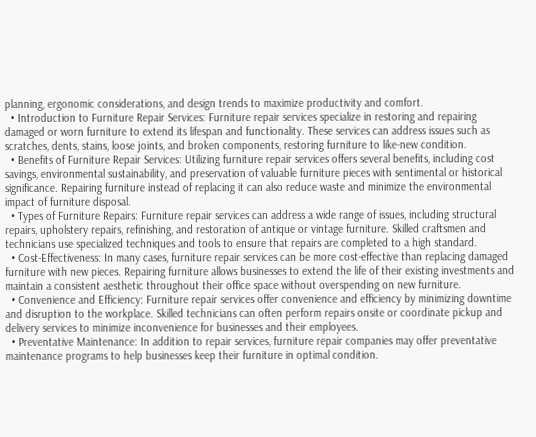planning, ergonomic considerations, and design trends to maximize productivity and comfort.
  • Introduction to Furniture Repair Services: Furniture repair services specialize in restoring and repairing damaged or worn furniture to extend its lifespan and functionality. These services can address issues such as scratches, dents, stains, loose joints, and broken components, restoring furniture to like-new condition.
  • Benefits of Furniture Repair Services: Utilizing furniture repair services offers several benefits, including cost savings, environmental sustainability, and preservation of valuable furniture pieces with sentimental or historical significance. Repairing furniture instead of replacing it can also reduce waste and minimize the environmental impact of furniture disposal.
  • Types of Furniture Repairs: Furniture repair services can address a wide range of issues, including structural repairs, upholstery repairs, refinishing, and restoration of antique or vintage furniture. Skilled craftsmen and technicians use specialized techniques and tools to ensure that repairs are completed to a high standard.
  • Cost-Effectiveness: In many cases, furniture repair services can be more cost-effective than replacing damaged furniture with new pieces. Repairing furniture allows businesses to extend the life of their existing investments and maintain a consistent aesthetic throughout their office space without overspending on new furniture.
  • Convenience and Efficiency: Furniture repair services offer convenience and efficiency by minimizing downtime and disruption to the workplace. Skilled technicians can often perform repairs onsite or coordinate pickup and delivery services to minimize inconvenience for businesses and their employees.
  • Preventative Maintenance: In addition to repair services, furniture repair companies may offer preventative maintenance programs to help businesses keep their furniture in optimal condition.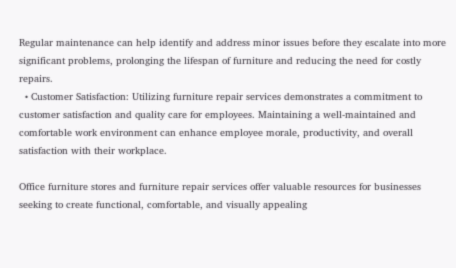Regular maintenance can help identify and address minor issues before they escalate into more significant problems, prolonging the lifespan of furniture and reducing the need for costly repairs.
  • Customer Satisfaction: Utilizing furniture repair services demonstrates a commitment to customer satisfaction and quality care for employees. Maintaining a well-maintained and comfortable work environment can enhance employee morale, productivity, and overall satisfaction with their workplace.

Office furniture stores and furniture repair services offer valuable resources for businesses seeking to create functional, comfortable, and visually appealing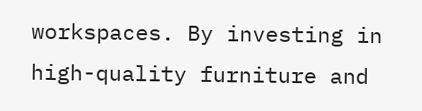workspaces. By investing in high-quality furniture and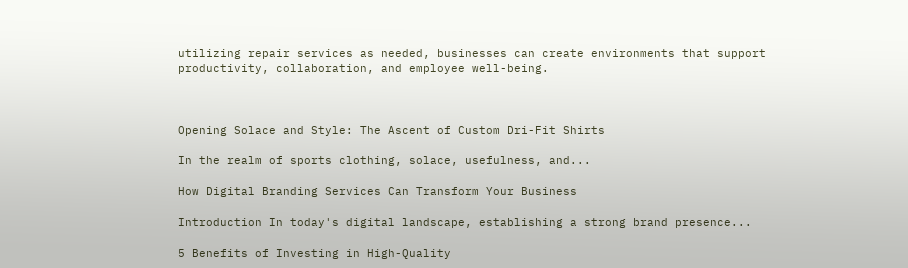utilizing repair services as needed, businesses can create environments that support productivity, collaboration, and employee well-being.



Opening Solace and Style: The Ascent of Custom Dri-Fit Shirts

In the realm of sports clothing, solace, usefulness, and...

How Digital Branding Services Can Transform Your Business

Introduction In today's digital landscape, establishing a strong brand presence...

5 Benefits of Investing in High-Quality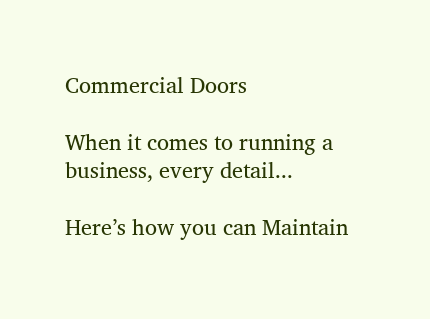Commercial Doors

When it comes to running a business, every detail...

Here’s how you can Maintain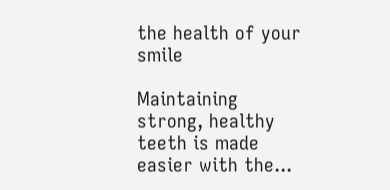the health of your smile

Maintaining strong, healthy teeth is made easier with the...